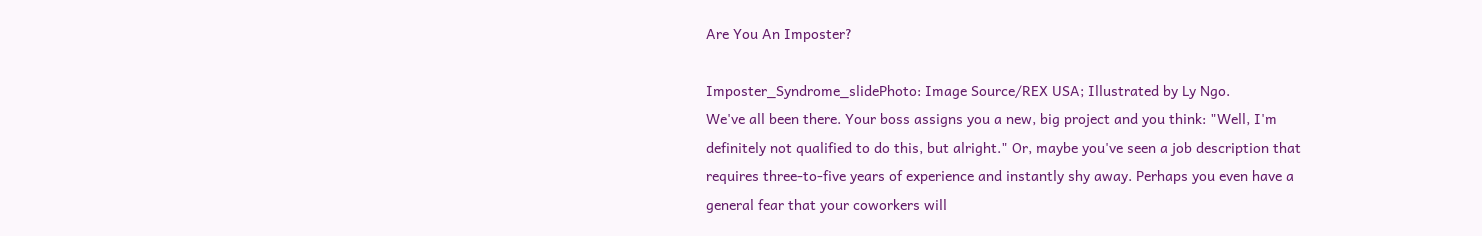Are You An Imposter?

Imposter_Syndrome_slidePhoto: Image Source/REX USA; Illustrated by Ly Ngo.
We've all been there. Your boss assigns you a new, big project and you think: "Well, I'm definitely not qualified to do this, but alright." Or, maybe you've seen a job description that requires three-to-five years of experience and instantly shy away. Perhaps you even have a general fear that your coworkers will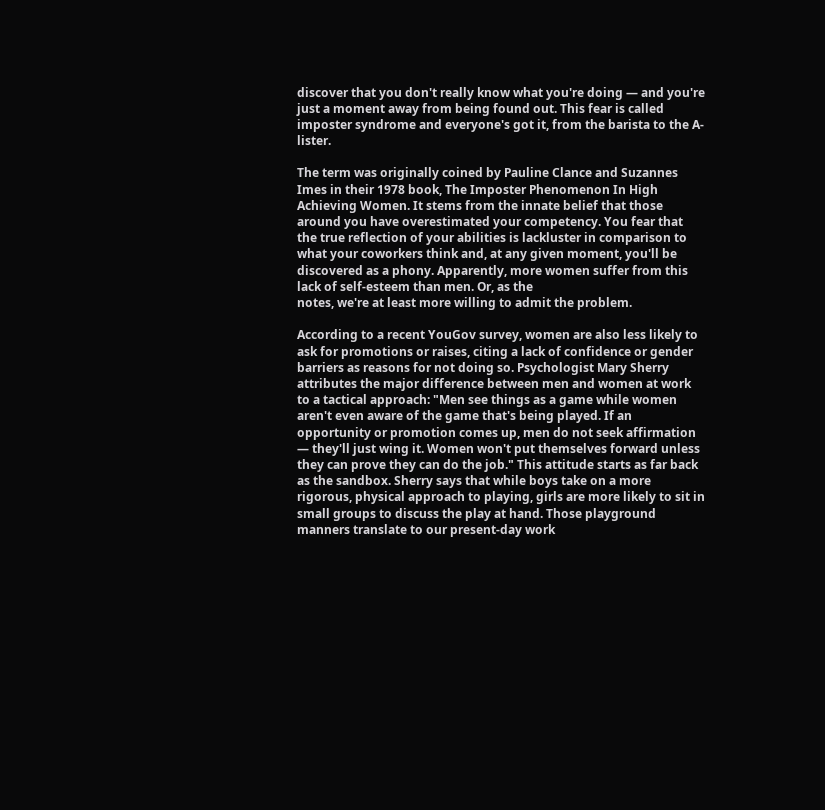discover that you don't really know what you're doing — and you're just a moment away from being found out. This fear is called imposter syndrome and everyone's got it, from the barista to the A-lister.

The term was originally coined by Pauline Clance and Suzannes Imes in their 1978 book, The Imposter Phenomenon In High Achieving Women. It stems from the innate belief that those around you have overestimated your competency. You fear that the true reflection of your abilities is lackluster in comparison to what your coworkers think and, at any given moment, you'll be discovered as a phony. Apparently, more women suffer from this lack of self-esteem than men. Or, as the
notes, we're at least more willing to admit the problem.

According to a recent YouGov survey, women are also less likely to ask for promotions or raises, citing a lack of confidence or gender barriers as reasons for not doing so. Psychologist Mary Sherry attributes the major difference between men and women at work to a tactical approach: "Men see things as a game while women aren't even aware of the game that's being played. If an opportunity or promotion comes up, men do not seek affirmation — they'll just wing it. Women won't put themselves forward unless they can prove they can do the job." This attitude starts as far back as the sandbox. Sherry says that while boys take on a more rigorous, physical approach to playing, girls are more likely to sit in small groups to discuss the play at hand. Those playground manners translate to our present-day work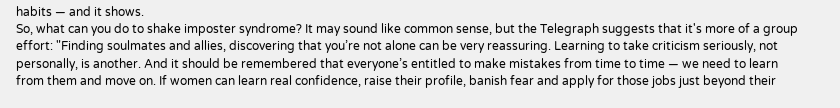habits — and it shows.
So, what can you do to shake imposter syndrome? It may sound like common sense, but the Telegraph suggests that it's more of a group effort: "Finding soulmates and allies, discovering that you’re not alone can be very reassuring. Learning to take criticism seriously, not personally, is another. And it should be remembered that everyone’s entitled to make mistakes from time to time — we need to learn from them and move on. If women can learn real confidence, raise their profile, banish fear and apply for those jobs just beyond their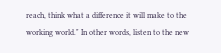reach, think what a difference it will make to the working world." In other words, listen to the new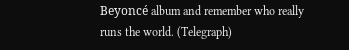Beyoncé album and remember who really runs the world. (Telegraph)